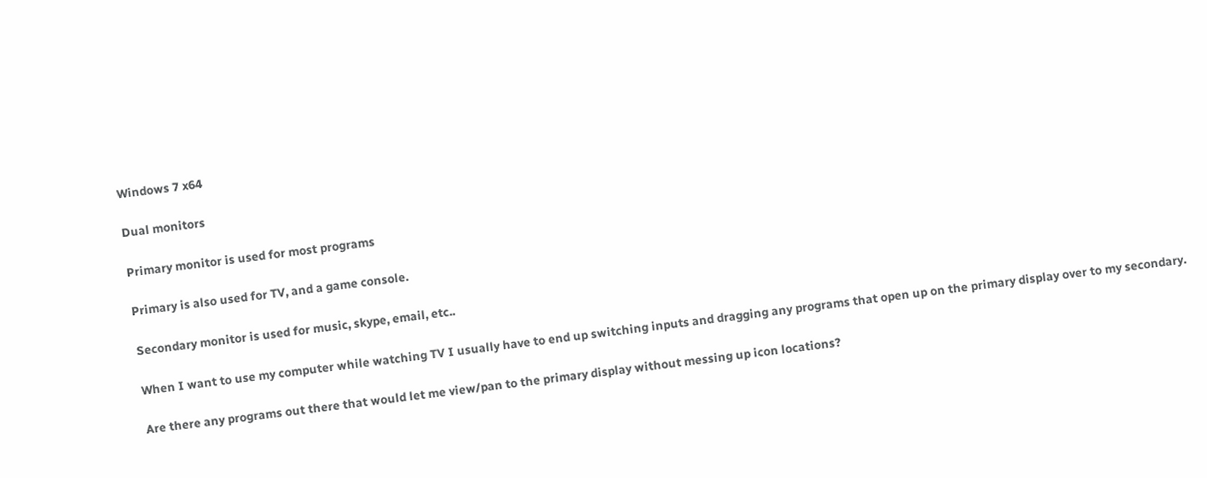Windows 7 x64

Dual monitors

Primary monitor is used for most programs

Primary is also used for TV, and a game console.

Secondary monitor is used for music, skype, email, etc..

When I want to use my computer while watching TV I usually have to end up switching inputs and dragging any programs that open up on the primary display over to my secondary.

Are there any programs out there that would let me view/pan to the primary display without messing up icon locations?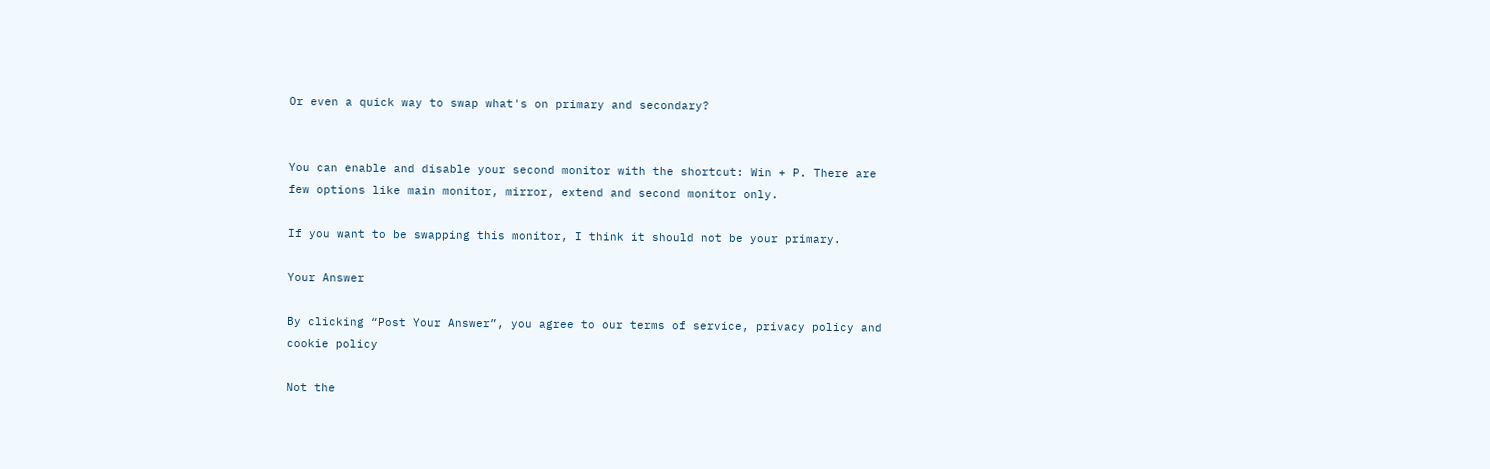Or even a quick way to swap what's on primary and secondary?


You can enable and disable your second monitor with the shortcut: Win + P. There are few options like main monitor, mirror, extend and second monitor only.

If you want to be swapping this monitor, I think it should not be your primary.

Your Answer

By clicking “Post Your Answer”, you agree to our terms of service, privacy policy and cookie policy

Not the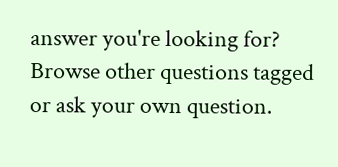answer you're looking for? Browse other questions tagged or ask your own question.